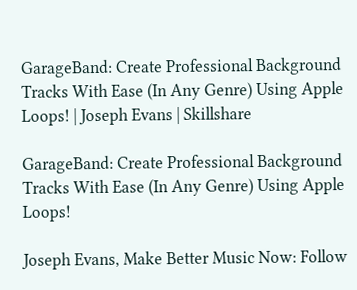GarageBand: Create Professional Background Tracks With Ease (In Any Genre) Using Apple Loops! | Joseph Evans | Skillshare

GarageBand: Create Professional Background Tracks With Ease (In Any Genre) Using Apple Loops!

Joseph Evans, Make Better Music Now: Follow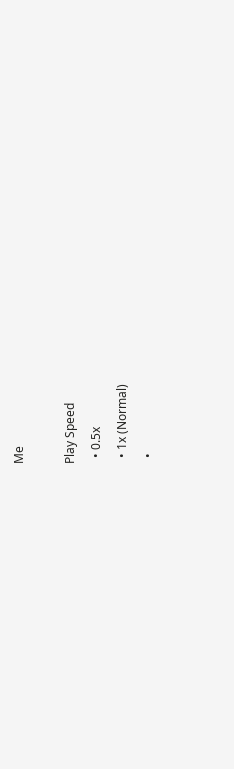Me

Play Speed
  • 0.5x
  • 1x (Normal)
  •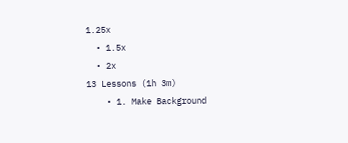1.25x
  • 1.5x
  • 2x
13 Lessons (1h 3m)
    • 1. Make Background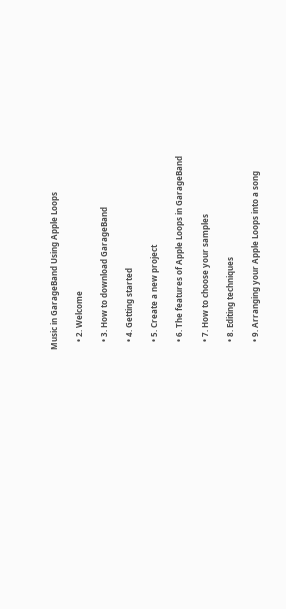Music in GarageBand Using Apple Loops

    • 2. Welcome

    • 3. How to download GarageBand

    • 4. Getting started

    • 5. Create a new project

    • 6. The features of Apple Loops in GarageBand

    • 7. How to choose your samples

    • 8. Editing techniques

    • 9. Arranging your Apple Loops into a song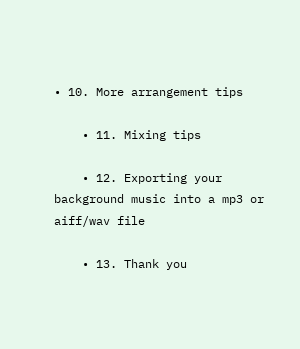• 10. More arrangement tips

    • 11. Mixing tips

    • 12. Exporting your background music into a mp3 or aiff/wav file

    • 13. Thank you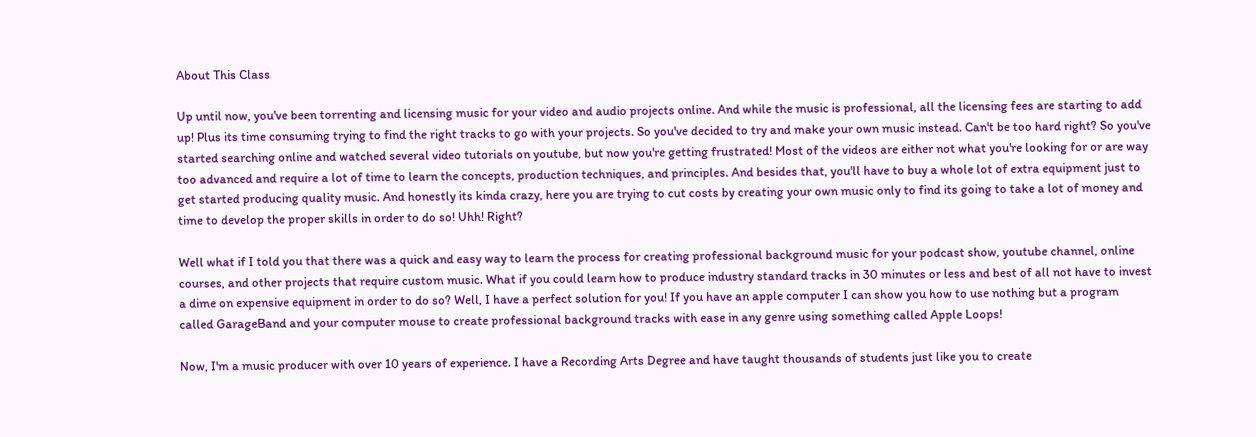About This Class

Up until now, you've been torrenting and licensing music for your video and audio projects online. And while the music is professional, all the licensing fees are starting to add up! Plus its time consuming trying to find the right tracks to go with your projects. So you've decided to try and make your own music instead. Can't be too hard right? So you've started searching online and watched several video tutorials on youtube, but now you're getting frustrated! Most of the videos are either not what you're looking for or are way too advanced and require a lot of time to learn the concepts, production techniques, and principles. And besides that, you'll have to buy a whole lot of extra equipment just to get started producing quality music. And honestly its kinda crazy, here you are trying to cut costs by creating your own music only to find its going to take a lot of money and time to develop the proper skills in order to do so! Uhh! Right?

Well what if I told you that there was a quick and easy way to learn the process for creating professional background music for your podcast show, youtube channel, online courses, and other projects that require custom music. What if you could learn how to produce industry standard tracks in 30 minutes or less and best of all not have to invest a dime on expensive equipment in order to do so? Well, I have a perfect solution for you! If you have an apple computer I can show you how to use nothing but a program called GarageBand and your computer mouse to create professional background tracks with ease in any genre using something called Apple Loops!

Now, I'm a music producer with over 10 years of experience. I have a Recording Arts Degree and have taught thousands of students just like you to create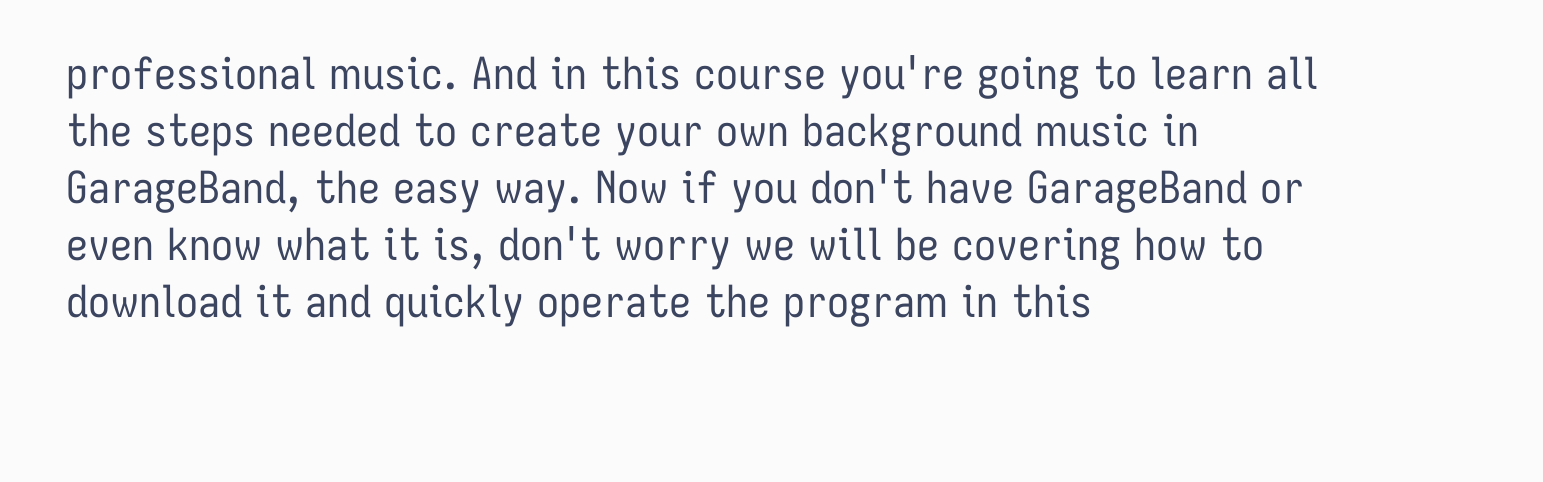professional music. And in this course you're going to learn all the steps needed to create your own background music in GarageBand, the easy way. Now if you don't have GarageBand or even know what it is, don't worry we will be covering how to download it and quickly operate the program in this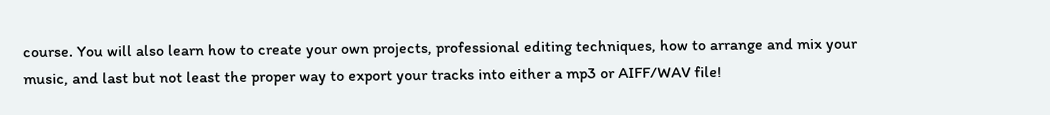course. You will also learn how to create your own projects, professional editing techniques, how to arrange and mix your music, and last but not least the proper way to export your tracks into either a mp3 or AIFF/WAV file!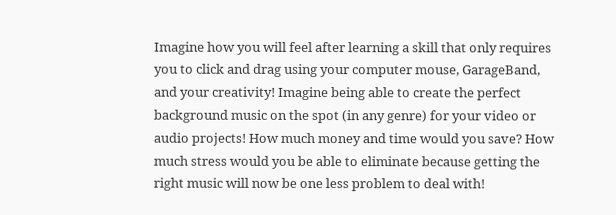Imagine how you will feel after learning a skill that only requires you to click and drag using your computer mouse, GarageBand, and your creativity! Imagine being able to create the perfect background music on the spot (in any genre) for your video or audio projects! How much money and time would you save? How much stress would you be able to eliminate because getting the right music will now be one less problem to deal with!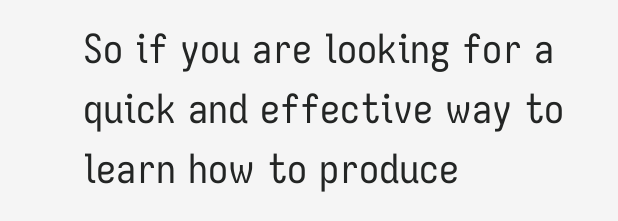So if you are looking for a quick and effective way to learn how to produce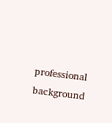professional background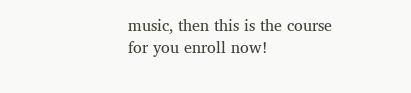music, then this is the course for you enroll now!